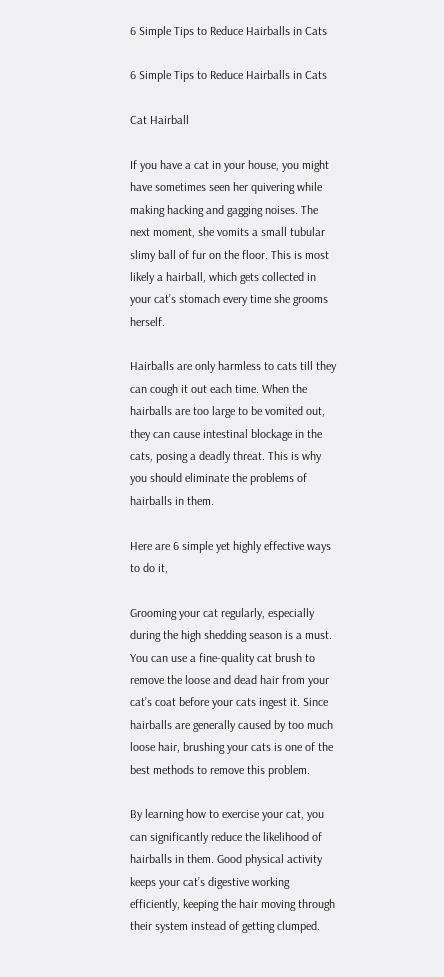6 Simple Tips to Reduce Hairballs in Cats

6 Simple Tips to Reduce Hairballs in Cats

Cat Hairball

If you have a cat in your house, you might have sometimes seen her quivering while making hacking and gagging noises. The next moment, she vomits a small tubular slimy ball of fur on the floor. This is most likely a hairball, which gets collected in your cat’s stomach every time she grooms herself.

Hairballs are only harmless to cats till they can cough it out each time. When the hairballs are too large to be vomited out, they can cause intestinal blockage in the cats, posing a deadly threat. This is why you should eliminate the problems of hairballs in them.

Here are 6 simple yet highly effective ways to do it,

Grooming your cat regularly, especially during the high shedding season is a must. You can use a fine-quality cat brush to remove the loose and dead hair from your cat’s coat before your cats ingest it. Since hairballs are generally caused by too much loose hair, brushing your cats is one of the best methods to remove this problem.

By learning how to exercise your cat, you can significantly reduce the likelihood of hairballs in them. Good physical activity keeps your cat’s digestive working efficiently, keeping the hair moving through their system instead of getting clumped.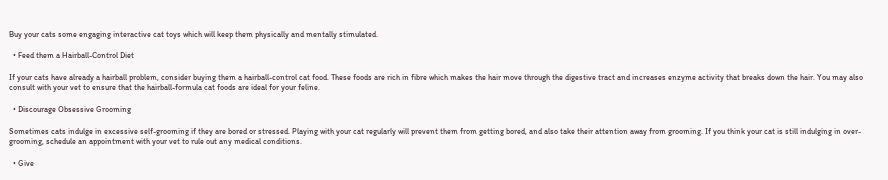Buy your cats some engaging interactive cat toys which will keep them physically and mentally stimulated.

  • Feed them a Hairball-Control Diet

If your cats have already a hairball problem, consider buying them a hairball-control cat food. These foods are rich in fibre which makes the hair move through the digestive tract and increases enzyme activity that breaks down the hair. You may also consult with your vet to ensure that the hairball-formula cat foods are ideal for your feline.

  • Discourage Obsessive Grooming

Sometimes cats indulge in excessive self-grooming if they are bored or stressed. Playing with your cat regularly will prevent them from getting bored, and also take their attention away from grooming. If you think your cat is still indulging in over-grooming, schedule an appointment with your vet to rule out any medical conditions.

  • Give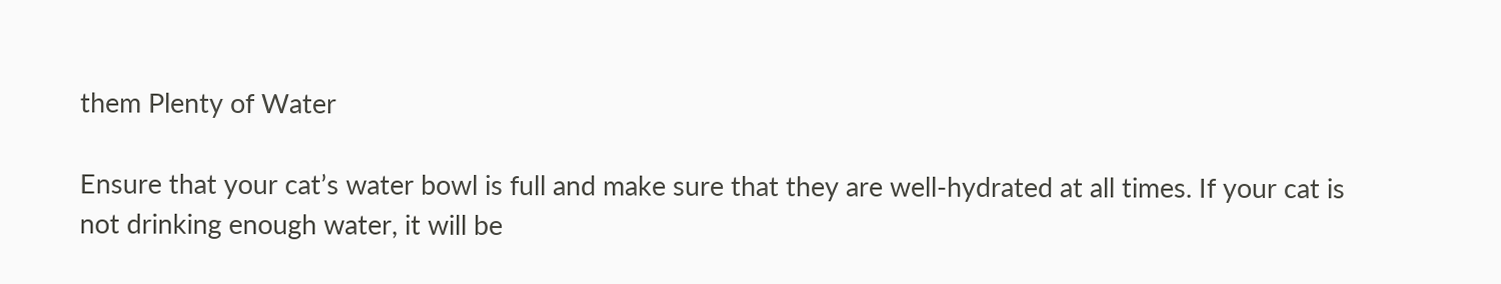them Plenty of Water

Ensure that your cat’s water bowl is full and make sure that they are well-hydrated at all times. If your cat is not drinking enough water, it will be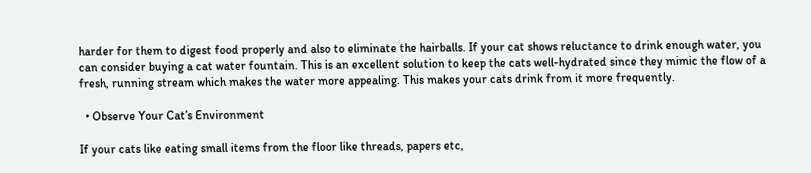harder for them to digest food properly and also to eliminate the hairballs. If your cat shows reluctance to drink enough water, you can consider buying a cat water fountain. This is an excellent solution to keep the cats well-hydrated since they mimic the flow of a fresh, running stream which makes the water more appealing. This makes your cats drink from it more frequently.

  • Observe Your Cat’s Environment

If your cats like eating small items from the floor like threads, papers etc,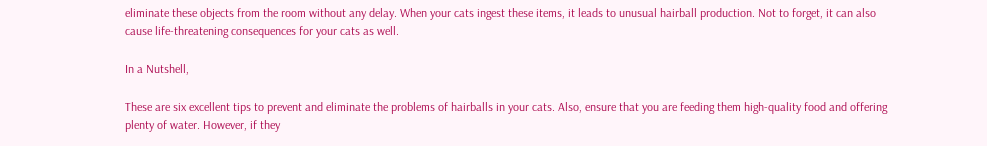eliminate these objects from the room without any delay. When your cats ingest these items, it leads to unusual hairball production. Not to forget, it can also cause life-threatening consequences for your cats as well.

In a Nutshell,

These are six excellent tips to prevent and eliminate the problems of hairballs in your cats. Also, ensure that you are feeding them high-quality food and offering plenty of water. However, if they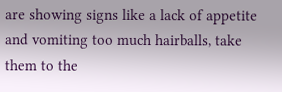are showing signs like a lack of appetite and vomiting too much hairballs, take them to the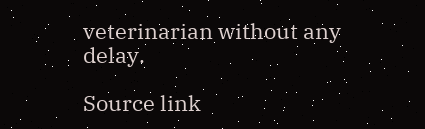veterinarian without any delay.

Source link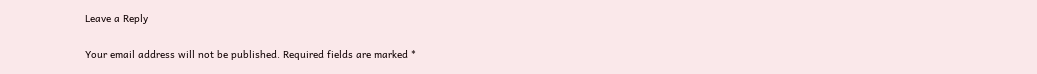Leave a Reply

Your email address will not be published. Required fields are marked *